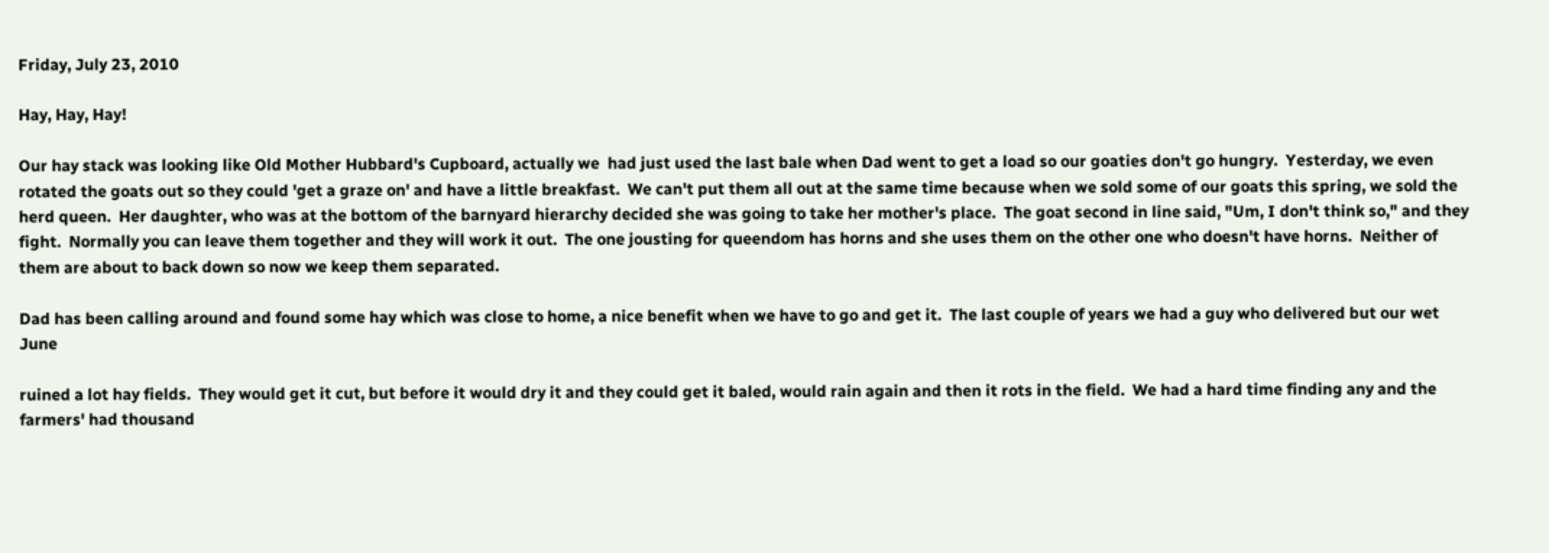Friday, July 23, 2010

Hay, Hay, Hay!

Our hay stack was looking like Old Mother Hubbard's Cupboard, actually we  had just used the last bale when Dad went to get a load so our goaties don't go hungry.  Yesterday, we even rotated the goats out so they could 'get a graze on' and have a little breakfast.  We can't put them all out at the same time because when we sold some of our goats this spring, we sold the herd queen.  Her daughter, who was at the bottom of the barnyard hierarchy decided she was going to take her mother's place.  The goat second in line said, "Um, I don't think so," and they fight.  Normally you can leave them together and they will work it out.  The one jousting for queendom has horns and she uses them on the other one who doesn't have horns.  Neither of them are about to back down so now we keep them separated.

Dad has been calling around and found some hay which was close to home, a nice benefit when we have to go and get it.  The last couple of years we had a guy who delivered but our wet June

ruined a lot hay fields.  They would get it cut, but before it would dry it and they could get it baled, would rain again and then it rots in the field.  We had a hard time finding any and the farmers' had thousand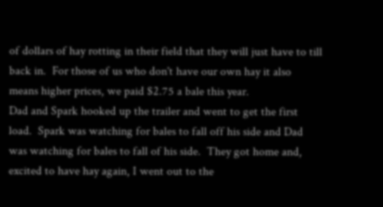of dollars of hay rotting in their field that they will just have to till back in.  For those of us who don't have our own hay it also means higher prices, we paid $2.75 a bale this year.
Dad and Spark hooked up the trailer and went to get the first load.  Spark was watching for bales to fall off his side and Dad was watching for bales to fall of his side.  They got home and, excited to have hay again, I went out to the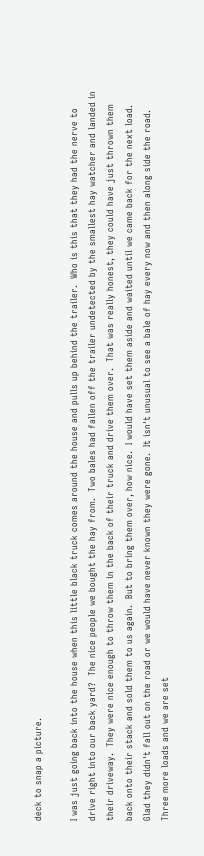deck to snap a picture.

I was just going back into the house when this little black truck comes around the house and pulls up behind the trailer.  Who is this that they had the nerve to drive right into our back yard?  The nice people we bought the hay from.  Two bales had fallen off the trailer undetected by the smallest hay watcher and landed in their driveway.  They were nice enough to throw them in the back of their truck and drive them over.  That was really honest, they could have just thrown them back onto their stack and sold them to us again.  But to bring them over, how nice.  I would have set them aside and waited until we came back for the next load.  Glad they didn't fall out on the road or we would have never known they were gone.  It isn't unusual to see a bale of hay every now and then along side the road.  Three more loads and we are set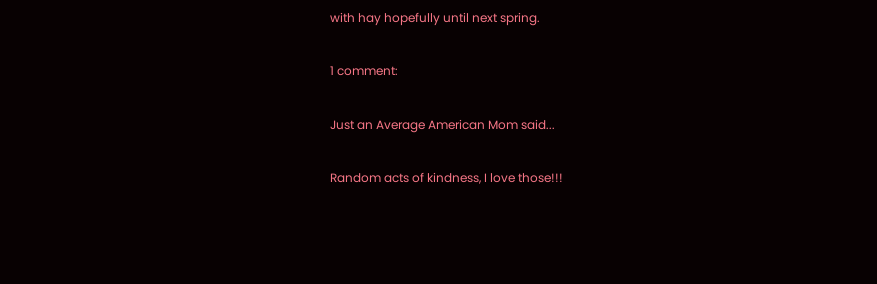with hay hopefully until next spring.

1 comment:

Just an Average American Mom said...

Random acts of kindness, I love those!!!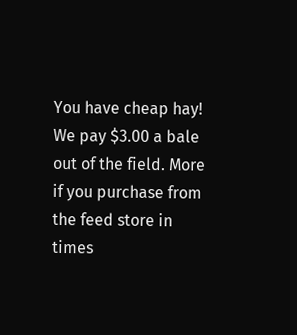You have cheap hay! We pay $3.00 a bale out of the field. More if you purchase from the feed store in times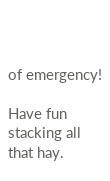of emergency!

Have fun stacking all that hay.